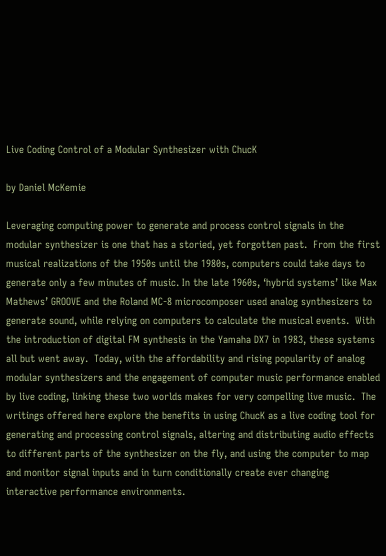Live Coding Control of a Modular Synthesizer with ChucK

by Daniel McKemie

Leveraging computing power to generate and process control signals in the modular synthesizer is one that has a storied, yet forgotten past.  From the first musical realizations of the 1950s until the 1980s, computers could take days to generate only a few minutes of music. In the late 1960s, ‘hybrid systems’ like Max Mathews’ GROOVE and the Roland MC-8 microcomposer used analog synthesizers to generate sound, while relying on computers to calculate the musical events.  With the introduction of digital FM synthesis in the Yamaha DX7 in 1983, these systems all but went away.  Today, with the affordability and rising popularity of analog modular synthesizers and the engagement of computer music performance enabled by live coding, linking these two worlds makes for very compelling live music.  The writings offered here explore the benefits in using ChucK as a live coding tool for generating and processing control signals, altering and distributing audio effects to different parts of the synthesizer on the fly, and using the computer to map and monitor signal inputs and in turn conditionally create ever changing interactive performance environments.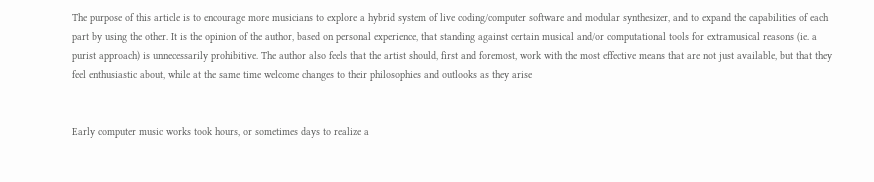The purpose of this article is to encourage more musicians to explore a hybrid system of live coding/computer software and modular synthesizer, and to expand the capabilities of each part by using the other. It is the opinion of the author, based on personal experience, that standing against certain musical and/or computational tools for extramusical reasons (ie. a purist approach) is unnecessarily prohibitive. The author also feels that the artist should, first and foremost, work with the most effective means that are not just available, but that they feel enthusiastic about, while at the same time welcome changes to their philosophies and outlooks as they arise


Early computer music works took hours, or sometimes days to realize a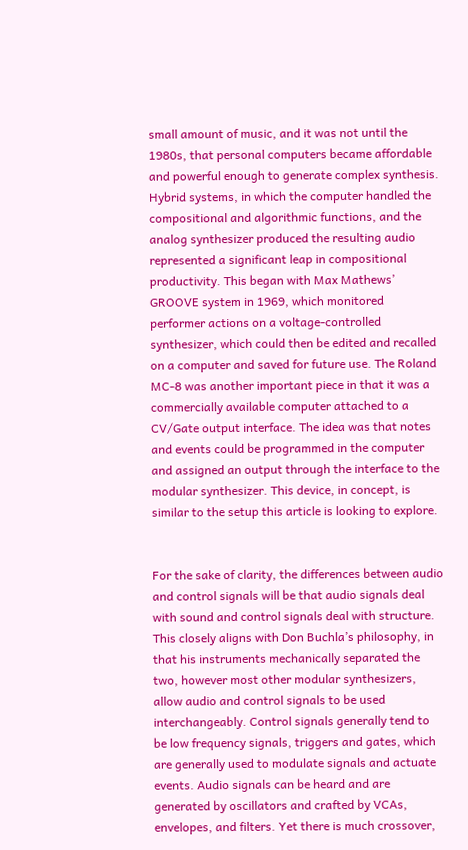small amount of music, and it was not until the 1980s, that personal computers became affordable and powerful enough to generate complex synthesis. Hybrid systems, in which the computer handled the compositional and algorithmic functions, and the analog synthesizer produced the resulting audio represented a significant leap in compositional productivity. This began with Max Mathews’ GROOVE system in 1969, which monitored performer actions on a voltage-controlled synthesizer, which could then be edited and recalled on a computer and saved for future use. The Roland MC-8 was another important piece in that it was a commercially available computer attached to a CV/Gate output interface. The idea was that notes and events could be programmed in the computer and assigned an output through the interface to the modular synthesizer. This device, in concept, is similar to the setup this article is looking to explore.


For the sake of clarity, the differences between audio and control signals will be that audio signals deal with sound and control signals deal with structure. This closely aligns with Don Buchla’s philosophy, in that his instruments mechanically separated the two, however most other modular synthesizers, allow audio and control signals to be used interchangeably. Control signals generally tend to be low frequency signals, triggers and gates, which are generally used to modulate signals and actuate events. Audio signals can be heard and are generated by oscillators and crafted by VCAs, envelopes, and filters. Yet there is much crossover,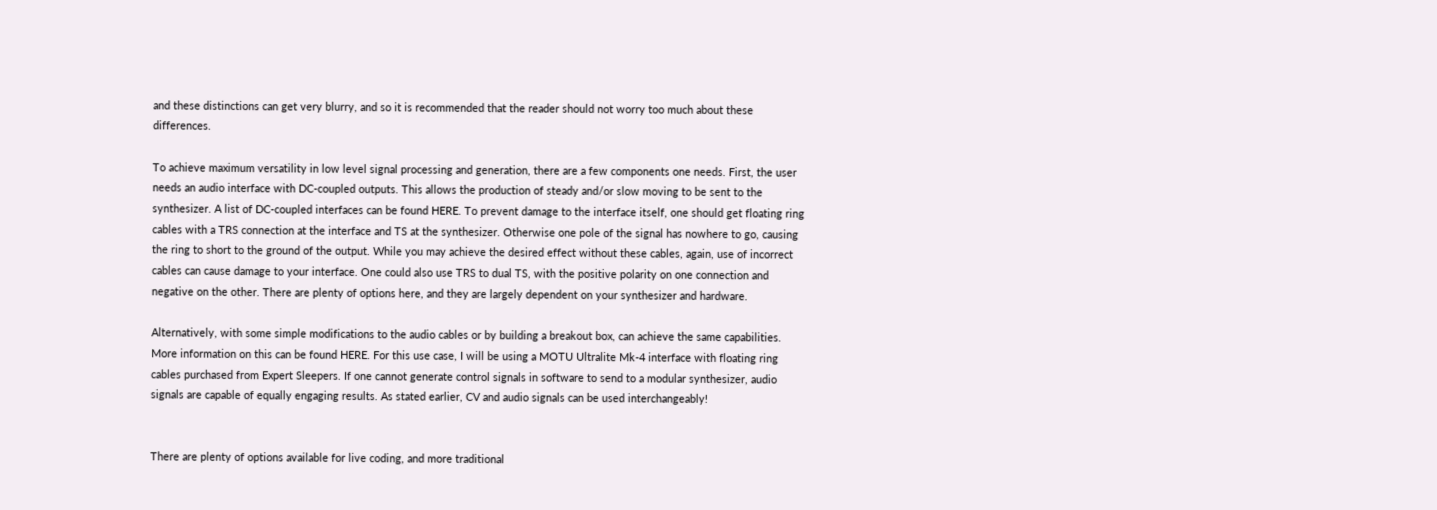and these distinctions can get very blurry, and so it is recommended that the reader should not worry too much about these differences.

To achieve maximum versatility in low level signal processing and generation, there are a few components one needs. First, the user needs an audio interface with DC-coupled outputs. This allows the production of steady and/or slow moving to be sent to the synthesizer. A list of DC-coupled interfaces can be found HERE. To prevent damage to the interface itself, one should get floating ring cables with a TRS connection at the interface and TS at the synthesizer. Otherwise one pole of the signal has nowhere to go, causing the ring to short to the ground of the output. While you may achieve the desired effect without these cables, again, use of incorrect cables can cause damage to your interface. One could also use TRS to dual TS, with the positive polarity on one connection and negative on the other. There are plenty of options here, and they are largely dependent on your synthesizer and hardware.

Alternatively, with some simple modifications to the audio cables or by building a breakout box, can achieve the same capabilities. More information on this can be found HERE. For this use case, I will be using a MOTU Ultralite Mk-4 interface with floating ring cables purchased from Expert Sleepers. If one cannot generate control signals in software to send to a modular synthesizer, audio signals are capable of equally engaging results. As stated earlier, CV and audio signals can be used interchangeably!


There are plenty of options available for live coding, and more traditional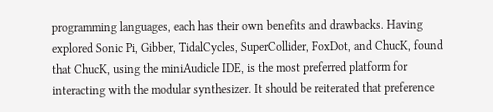programming languages, each has their own benefits and drawbacks. Having explored Sonic Pi, Gibber, TidalCycles, SuperCollider, FoxDot, and ChucK, found that ChucK, using the miniAudicle IDE, is the most preferred platform for interacting with the modular synthesizer. It should be reiterated that preference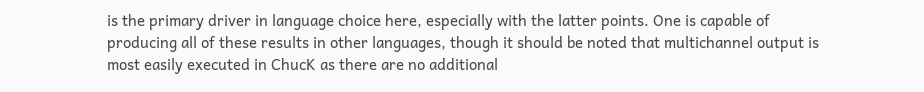is the primary driver in language choice here, especially with the latter points. One is capable of producing all of these results in other languages, though it should be noted that multichannel output is most easily executed in ChucK as there are no additional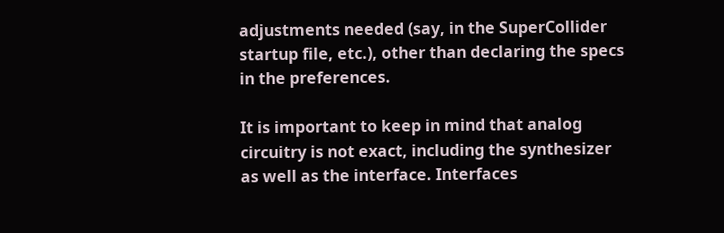adjustments needed (say, in the SuperCollider startup file, etc.), other than declaring the specs in the preferences.

It is important to keep in mind that analog circuitry is not exact, including the synthesizer as well as the interface. Interfaces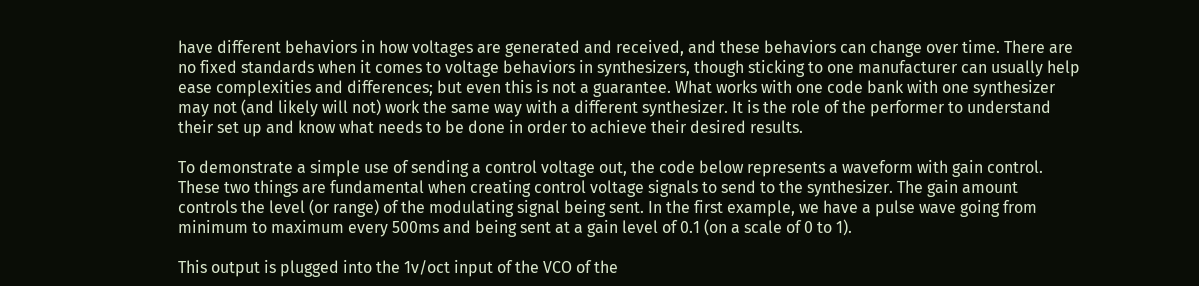have different behaviors in how voltages are generated and received, and these behaviors can change over time. There are no fixed standards when it comes to voltage behaviors in synthesizers, though sticking to one manufacturer can usually help ease complexities and differences; but even this is not a guarantee. What works with one code bank with one synthesizer may not (and likely will not) work the same way with a different synthesizer. It is the role of the performer to understand their set up and know what needs to be done in order to achieve their desired results.

To demonstrate a simple use of sending a control voltage out, the code below represents a waveform with gain control. These two things are fundamental when creating control voltage signals to send to the synthesizer. The gain amount controls the level (or range) of the modulating signal being sent. In the first example, we have a pulse wave going from minimum to maximum every 500ms and being sent at a gain level of 0.1 (on a scale of 0 to 1).

This output is plugged into the 1v/oct input of the VCO of the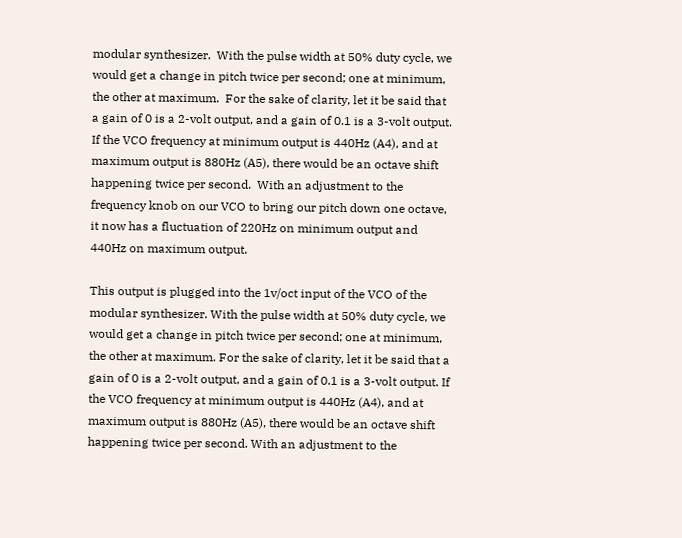modular synthesizer.  With the pulse width at 50% duty cycle, we would get a change in pitch twice per second; one at minimum, the other at maximum.  For the sake of clarity, let it be said that a gain of 0 is a 2-volt output, and a gain of 0.1 is a 3-volt output.  If the VCO frequency at minimum output is 440Hz (A4), and at maximum output is 880Hz (A5), there would be an octave shift happening twice per second.  With an adjustment to the frequency knob on our VCO to bring our pitch down one octave, it now has a fluctuation of 220Hz on minimum output and 440Hz on maximum output.

This output is plugged into the 1v/oct input of the VCO of the modular synthesizer. With the pulse width at 50% duty cycle, we would get a change in pitch twice per second; one at minimum, the other at maximum. For the sake of clarity, let it be said that a gain of 0 is a 2-volt output, and a gain of 0.1 is a 3-volt output. If the VCO frequency at minimum output is 440Hz (A4), and at maximum output is 880Hz (A5), there would be an octave shift happening twice per second. With an adjustment to the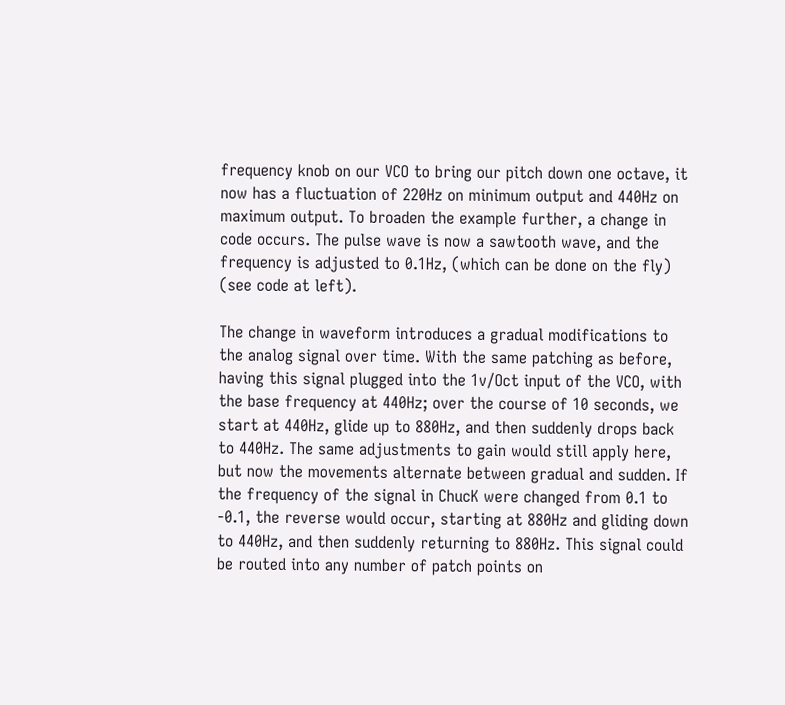frequency knob on our VCO to bring our pitch down one octave, it now has a fluctuation of 220Hz on minimum output and 440Hz on maximum output. To broaden the example further, a change in code occurs. The pulse wave is now a sawtooth wave, and the frequency is adjusted to 0.1Hz, (which can be done on the fly) (see code at left).

The change in waveform introduces a gradual modifications to the analog signal over time. With the same patching as before, having this signal plugged into the 1v/Oct input of the VCO, with the base frequency at 440Hz; over the course of 10 seconds, we start at 440Hz, glide up to 880Hz, and then suddenly drops back to 440Hz. The same adjustments to gain would still apply here, but now the movements alternate between gradual and sudden. If the frequency of the signal in ChucK were changed from 0.1 to -0.1, the reverse would occur, starting at 880Hz and gliding down to 440Hz, and then suddenly returning to 880Hz. This signal could be routed into any number of patch points on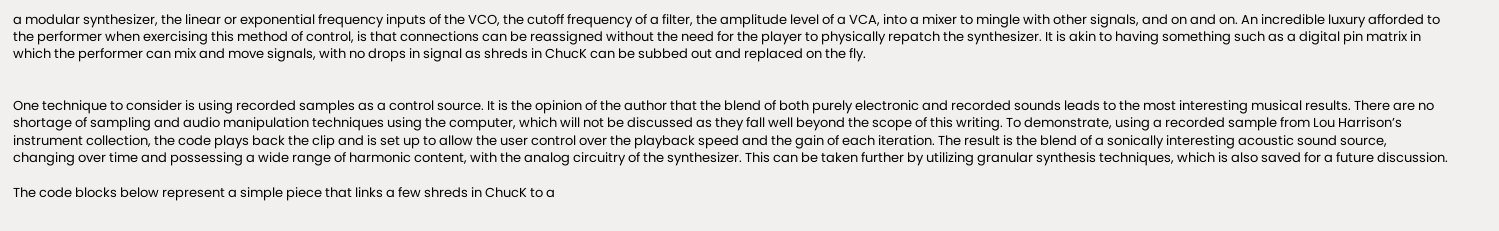a modular synthesizer, the linear or exponential frequency inputs of the VCO, the cutoff frequency of a filter, the amplitude level of a VCA, into a mixer to mingle with other signals, and on and on. An incredible luxury afforded to the performer when exercising this method of control, is that connections can be reassigned without the need for the player to physically repatch the synthesizer. It is akin to having something such as a digital pin matrix in which the performer can mix and move signals, with no drops in signal as shreds in ChucK can be subbed out and replaced on the fly.


One technique to consider is using recorded samples as a control source. It is the opinion of the author that the blend of both purely electronic and recorded sounds leads to the most interesting musical results. There are no shortage of sampling and audio manipulation techniques using the computer, which will not be discussed as they fall well beyond the scope of this writing. To demonstrate, using a recorded sample from Lou Harrison’s instrument collection, the code plays back the clip and is set up to allow the user control over the playback speed and the gain of each iteration. The result is the blend of a sonically interesting acoustic sound source, changing over time and possessing a wide range of harmonic content, with the analog circuitry of the synthesizer. This can be taken further by utilizing granular synthesis techniques, which is also saved for a future discussion.

The code blocks below represent a simple piece that links a few shreds in ChucK to a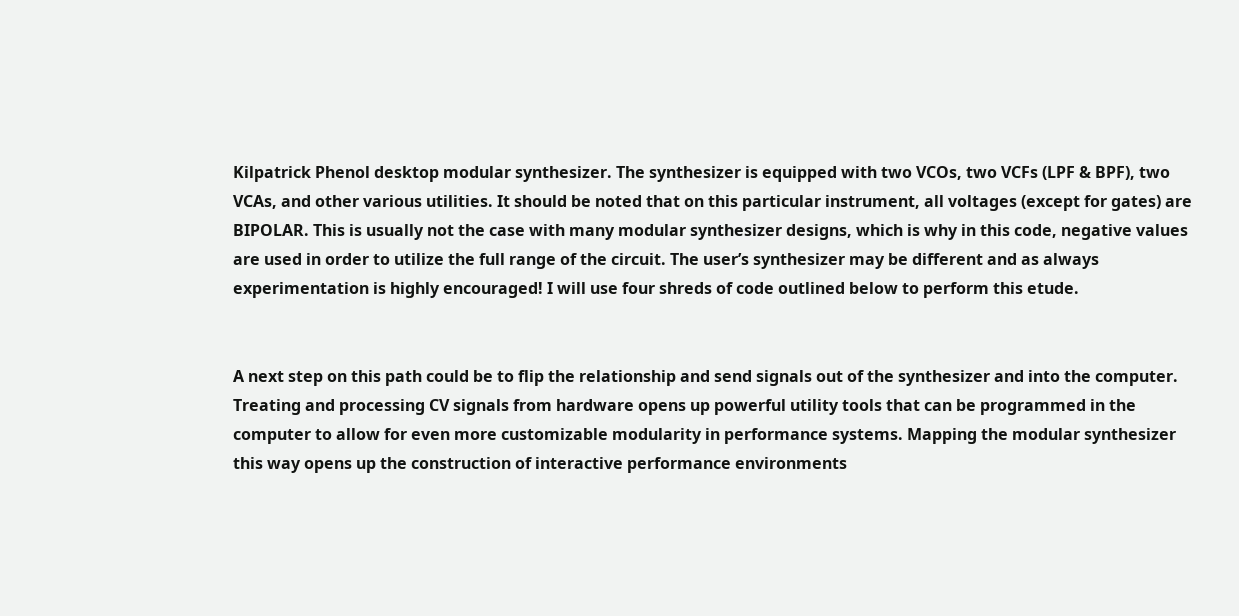Kilpatrick Phenol desktop modular synthesizer. The synthesizer is equipped with two VCOs, two VCFs (LPF & BPF), two VCAs, and other various utilities. It should be noted that on this particular instrument, all voltages (except for gates) are BIPOLAR. This is usually not the case with many modular synthesizer designs, which is why in this code, negative values are used in order to utilize the full range of the circuit. The user’s synthesizer may be different and as always experimentation is highly encouraged! I will use four shreds of code outlined below to perform this etude.


A next step on this path could be to flip the relationship and send signals out of the synthesizer and into the computer. Treating and processing CV signals from hardware opens up powerful utility tools that can be programmed in the computer to allow for even more customizable modularity in performance systems. Mapping the modular synthesizer this way opens up the construction of interactive performance environments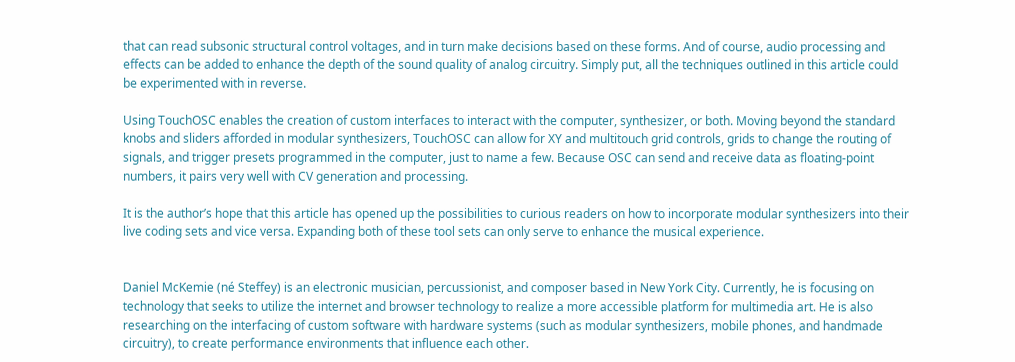that can read subsonic structural control voltages, and in turn make decisions based on these forms. And of course, audio processing and effects can be added to enhance the depth of the sound quality of analog circuitry. Simply put, all the techniques outlined in this article could be experimented with in reverse.

Using TouchOSC enables the creation of custom interfaces to interact with the computer, synthesizer, or both. Moving beyond the standard knobs and sliders afforded in modular synthesizers, TouchOSC can allow for XY and multitouch grid controls, grids to change the routing of signals, and trigger presets programmed in the computer, just to name a few. Because OSC can send and receive data as floating-point numbers, it pairs very well with CV generation and processing.

It is the author’s hope that this article has opened up the possibilities to curious readers on how to incorporate modular synthesizers into their live coding sets and vice versa. Expanding both of these tool sets can only serve to enhance the musical experience.


Daniel McKemie (né Steffey) is an electronic musician, percussionist, and composer based in New York City. Currently, he is focusing on technology that seeks to utilize the internet and browser technology to realize a more accessible platform for multimedia art. He is also researching on the interfacing of custom software with hardware systems (such as modular synthesizers, mobile phones, and handmade circuitry), to create performance environments that influence each other.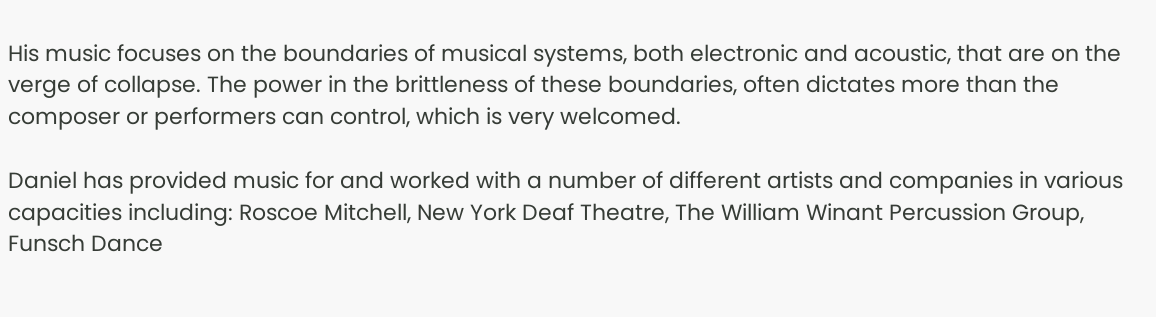His music focuses on the boundaries of musical systems, both electronic and acoustic, that are on the verge of collapse. The power in the brittleness of these boundaries, often dictates more than the composer or performers can control, which is very welcomed.

Daniel has provided music for and worked with a number of different artists and companies in various capacities including: Roscoe Mitchell, New York Deaf Theatre, The William Winant Percussion Group, Funsch Dance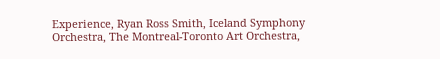Experience, Ryan Ross Smith, Iceland Symphony Orchestra, The Montreal-Toronto Art Orchestra,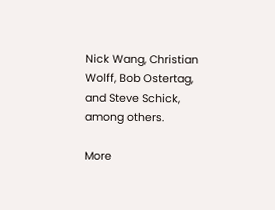Nick Wang, Christian Wolff, Bob Ostertag, and Steve Schick, among others.

More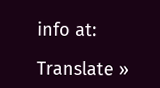info at:

Translate »